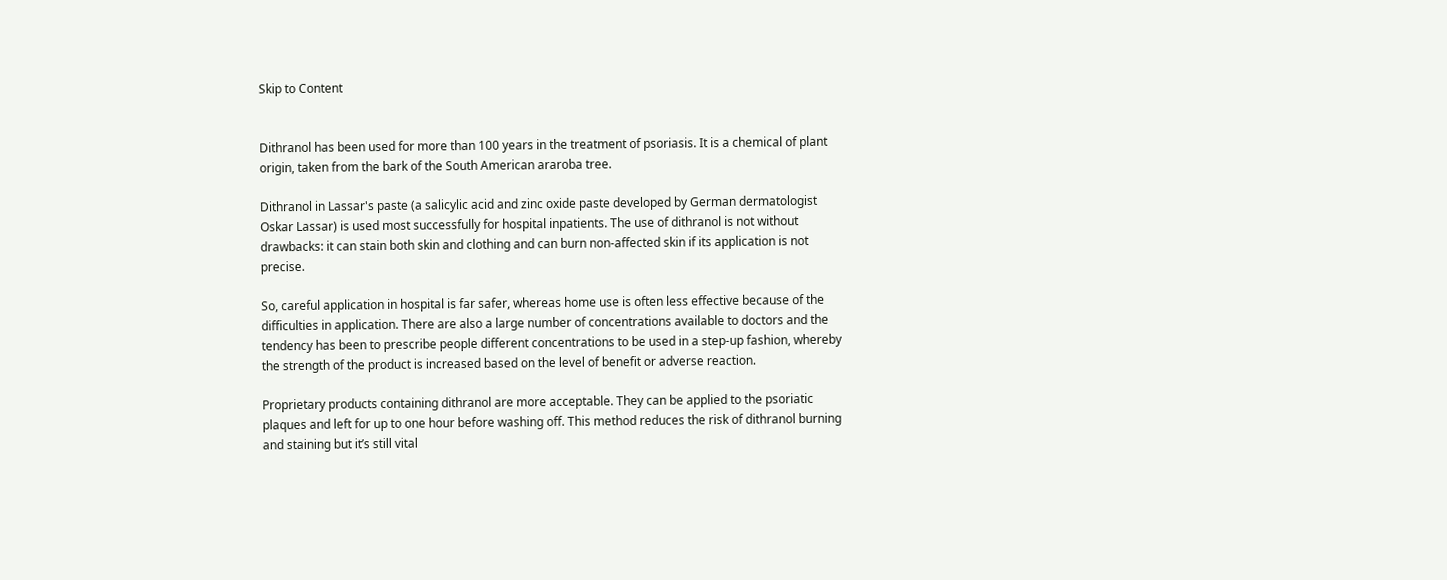Skip to Content


Dithranol has been used for more than 100 years in the treatment of psoriasis. It is a chemical of plant origin, taken from the bark of the South American araroba tree.

Dithranol in Lassar's paste (a salicylic acid and zinc oxide paste developed by German dermatologist Oskar Lassar) is used most successfully for hospital inpatients. The use of dithranol is not without drawbacks: it can stain both skin and clothing and can burn non-affected skin if its application is not precise.

So, careful application in hospital is far safer, whereas home use is often less effective because of the difficulties in application. There are also a large number of concentrations available to doctors and the tendency has been to prescribe people different concentrations to be used in a step-up fashion, whereby the strength of the product is increased based on the level of benefit or adverse reaction.

Proprietary products containing dithranol are more acceptable. They can be applied to the psoriatic plaques and left for up to one hour before washing off. This method reduces the risk of dithranol burning and staining but it’s still vital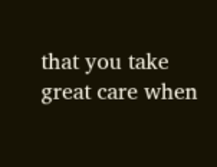that you take great care when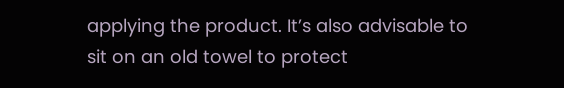applying the product. It’s also advisable to sit on an old towel to protect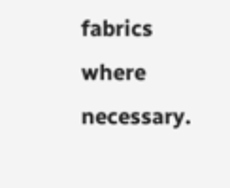fabrics where necessary.